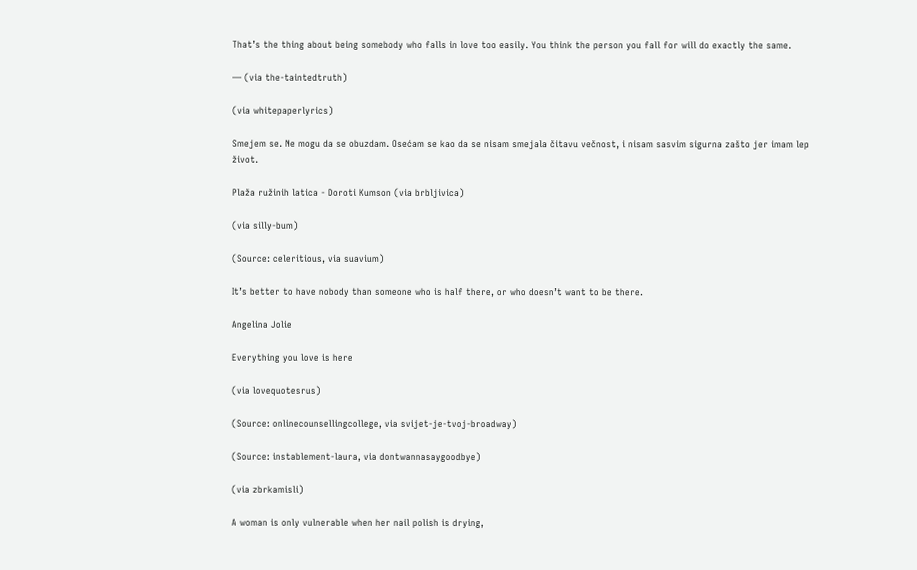That’s the thing about being somebody who falls in love too easily. You think the person you fall for will do exactly the same.

— (via the-taintedtruth)

(via whitepaperlyrics)

Smejem se. Ne mogu da se obuzdam. Osećam se kao da se nisam smejala čitavu večnost, i nisam sasvim sigurna zašto jer imam lep život.

Plaža ružinih latica - Doroti Kumson (via brbljivica)

(via silly-bum)

(Source: celeritious, via suavium)

It’s better to have nobody than someone who is half there, or who doesn’t want to be there.

Angelina Jolie

Everything you love is here

(via lovequotesrus)

(Source: onlinecounsellingcollege, via svijet-je-tvoj-broadway)

(Source: instablement-laura, via dontwannasaygoodbye)

(via zbrkamisli)

A woman is only vulnerable when her nail polish is drying,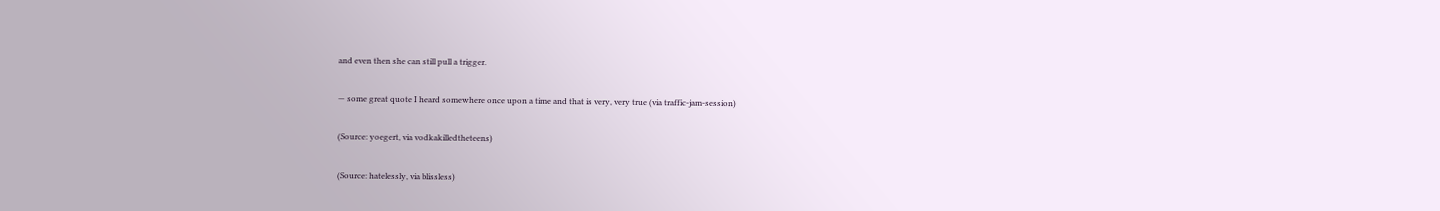and even then she can still pull a trigger.

— some great quote I heard somewhere once upon a time and that is very, very true (via traffic-jam-session)

(Source: yoegert, via vodkakilledtheteens)

(Source: hatelessly, via blissless)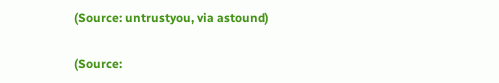(Source: untrustyou, via astound)

(Source: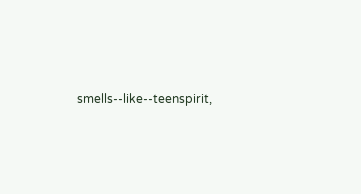smells--like--teenspirit,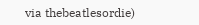via thebeatlesordie)